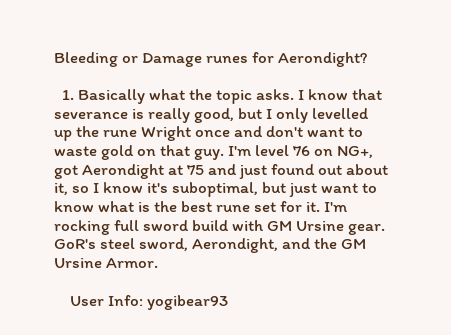Bleeding or Damage runes for Aerondight?

  1. Basically what the topic asks. I know that severance is really good, but I only levelled up the rune Wright once and don't want to waste gold on that guy. I'm level 76 on NG+, got Aerondight at 75 and just found out about it, so I know it's suboptimal, but just want to know what is the best rune set for it. I'm rocking full sword build with GM Ursine gear. GoR's steel sword, Aerondight, and the GM Ursine Armor.

    User Info: yogibear93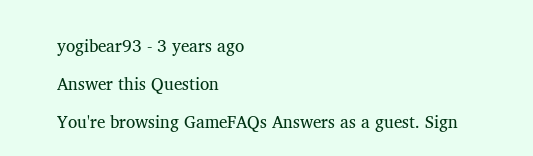yogibear93 - 3 years ago

Answer this Question

You're browsing GameFAQs Answers as a guest. Sign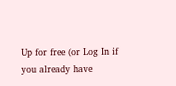Up for free (or Log In if you already have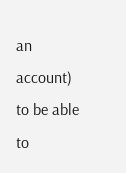an account) to be able to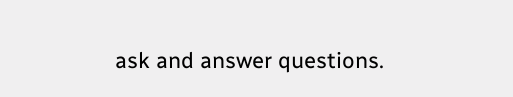ask and answer questions.